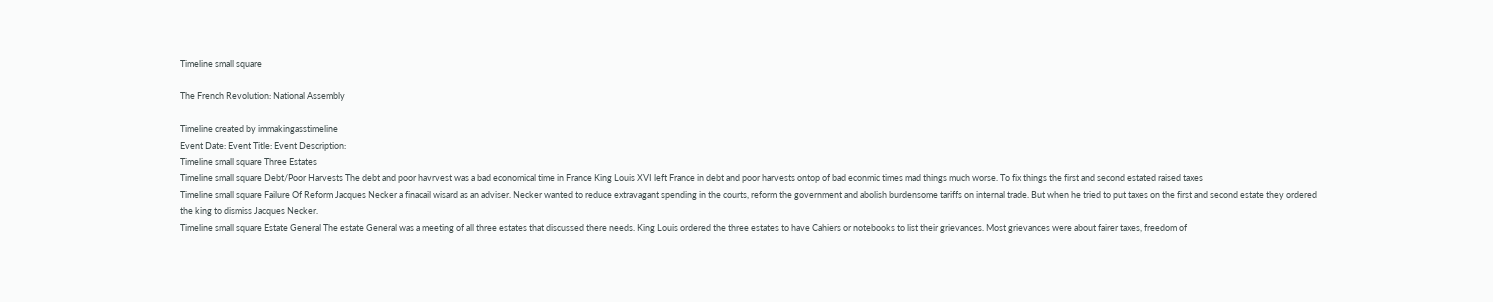Timeline small square

The French Revolution: National Assembly

Timeline created by immakingasstimeline
Event Date: Event Title: Event Description:
Timeline small square Three Estates
Timeline small square Debt/Poor Harvests The debt and poor havrvest was a bad economical time in France King Louis XVI left France in debt and poor harvests ontop of bad econmic times mad things much worse. To fix things the first and second estated raised taxes
Timeline small square Failure Of Reform Jacques Necker a finacail wisard as an adviser. Necker wanted to reduce extravagant spending in the courts, reform the government and abolish burdensome tariffs on internal trade. But when he tried to put taxes on the first and second estate they ordered the king to dismiss Jacques Necker.
Timeline small square Estate General The estate General was a meeting of all three estates that discussed there needs. King Louis ordered the three estates to have Cahiers or notebooks to list their grievances. Most grievances were about fairer taxes, freedom of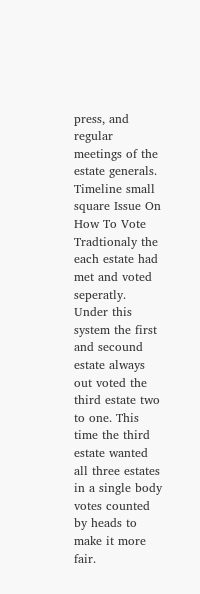press, and regular meetings of the estate generals.
Timeline small square Issue On How To Vote Tradtionaly the each estate had met and voted seperatly. Under this system the first and secound estate always out voted the third estate two to one. This time the third estate wanted all three estates in a single body votes counted by heads to make it more fair.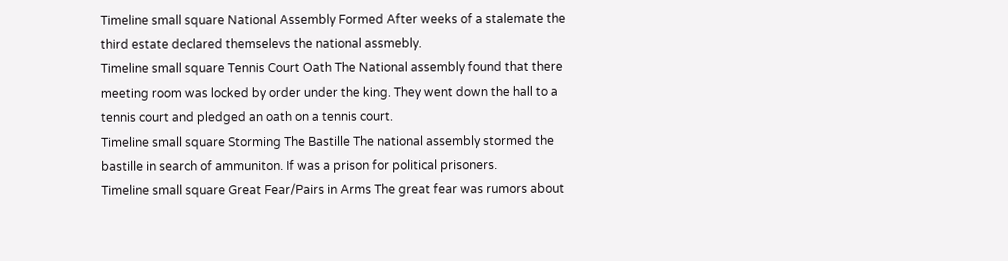Timeline small square National Assembly Formed After weeks of a stalemate the third estate declared themselevs the national assmebly.
Timeline small square Tennis Court Oath The National assembly found that there meeting room was locked by order under the king. They went down the hall to a tennis court and pledged an oath on a tennis court.
Timeline small square Storming The Bastille The national assembly stormed the bastille in search of ammuniton. If was a prison for political prisoners.
Timeline small square Great Fear/Pairs in Arms The great fear was rumors about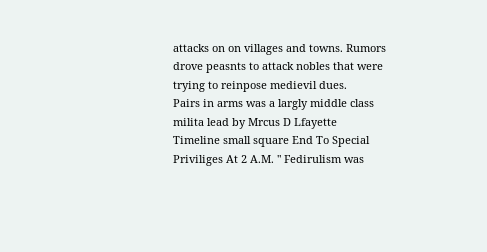attacks on on villages and towns. Rumors drove peasnts to attack nobles that were trying to reinpose medievil dues.
Pairs in arms was a largly middle class milita lead by Mrcus D Lfayette
Timeline small square End To Special Priviliges At 2 A.M. " Fedirulism was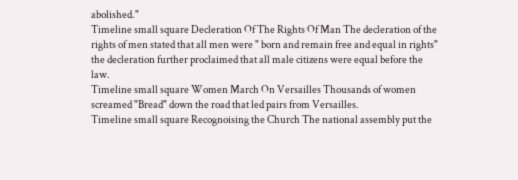abolished."
Timeline small square Decleration Of The Rights Of Man The decleration of the rights of men stated that all men were " born and remain free and equal in rights" the decleration further proclaimed that all male citizens were equal before the law.
Timeline small square Women March On Versailles Thousands of women screamed "Bread" down the road that led pairs from Versailles.
Timeline small square Recognoising the Church The national assembly put the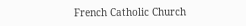French Catholic Church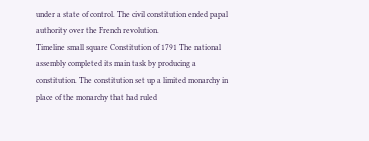under a state of control. The civil constitution ended papal authority over the French revolution.
Timeline small square Constitution of 1791 The national assembly completed its main task by producing a constitution. The constitution set up a limited monarchy in place of the monarchy that had ruled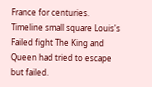France for centuries.
Timeline small square Louis's Failed fight The King and Queen had tried to escape but failed.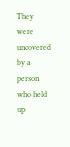They were uncovered by a person who held up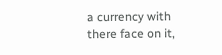a currency with there face on it,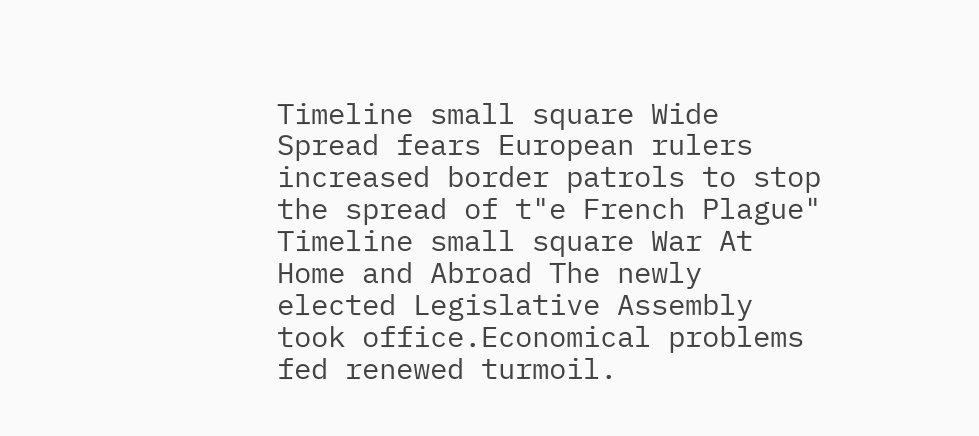Timeline small square Wide Spread fears European rulers increased border patrols to stop the spread of t"e French Plague"
Timeline small square War At Home and Abroad The newly elected Legislative Assembly took office.Economical problems fed renewed turmoil.